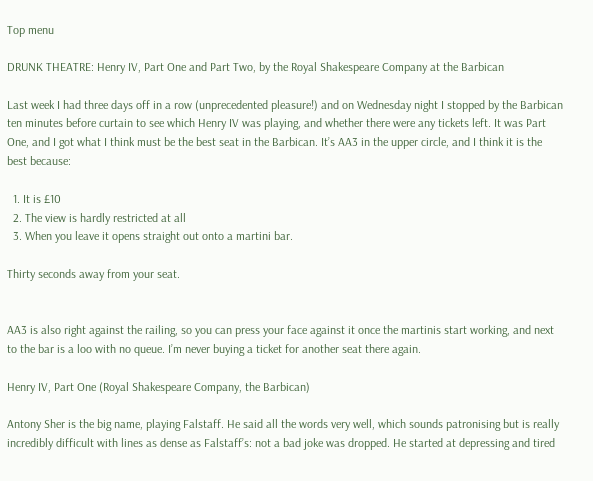Top menu

DRUNK THEATRE: Henry IV, Part One and Part Two, by the Royal Shakespeare Company at the Barbican

Last week I had three days off in a row (unprecedented pleasure!) and on Wednesday night I stopped by the Barbican ten minutes before curtain to see which Henry IV was playing, and whether there were any tickets left. It was Part One, and I got what I think must be the best seat in the Barbican. It’s AA3 in the upper circle, and I think it is the best because:

  1. It is £10
  2. The view is hardly restricted at all
  3. When you leave it opens straight out onto a martini bar.

Thirty seconds away from your seat.


AA3 is also right against the railing, so you can press your face against it once the martinis start working, and next to the bar is a loo with no queue. I’m never buying a ticket for another seat there again.

Henry IV, Part One (Royal Shakespeare Company, the Barbican)

Antony Sher is the big name, playing Falstaff. He said all the words very well, which sounds patronising but is really incredibly difficult with lines as dense as Falstaff’s: not a bad joke was dropped. He started at depressing and tired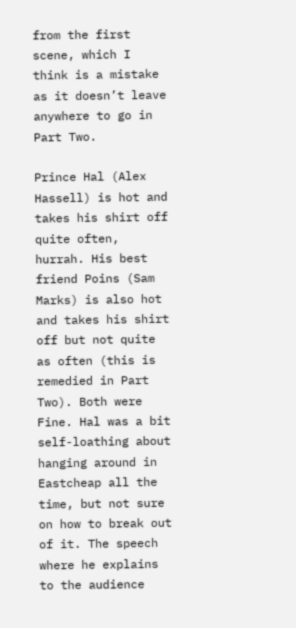from the first scene, which I think is a mistake as it doesn’t leave anywhere to go in Part Two.

Prince Hal (Alex Hassell) is hot and takes his shirt off quite often, hurrah. His best friend Poins (Sam Marks) is also hot and takes his shirt off but not quite as often (this is remedied in Part Two). Both were Fine. Hal was a bit self-loathing about hanging around in Eastcheap all the time, but not sure on how to break out of it. The speech where he explains to the audience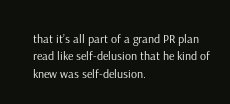that it’s all part of a grand PR plan read like self-delusion that he kind of knew was self-delusion.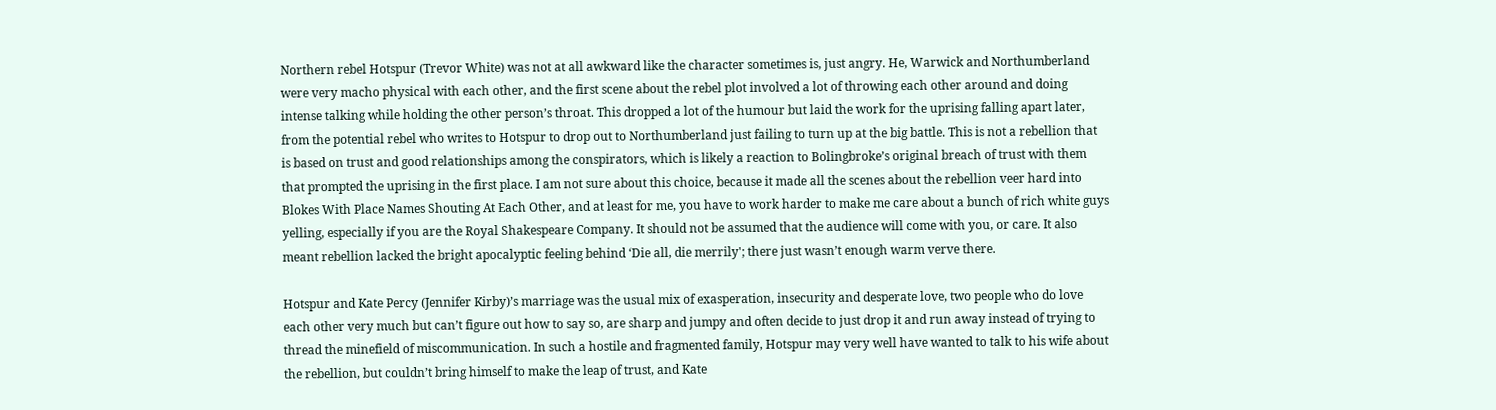Northern rebel Hotspur (Trevor White) was not at all awkward like the character sometimes is, just angry. He, Warwick and Northumberland were very macho physical with each other, and the first scene about the rebel plot involved a lot of throwing each other around and doing intense talking while holding the other person’s throat. This dropped a lot of the humour but laid the work for the uprising falling apart later, from the potential rebel who writes to Hotspur to drop out to Northumberland just failing to turn up at the big battle. This is not a rebellion that is based on trust and good relationships among the conspirators, which is likely a reaction to Bolingbroke’s original breach of trust with them that prompted the uprising in the first place. I am not sure about this choice, because it made all the scenes about the rebellion veer hard into Blokes With Place Names Shouting At Each Other, and at least for me, you have to work harder to make me care about a bunch of rich white guys yelling, especially if you are the Royal Shakespeare Company. It should not be assumed that the audience will come with you, or care. It also meant rebellion lacked the bright apocalyptic feeling behind ‘Die all, die merrily'; there just wasn’t enough warm verve there.

Hotspur and Kate Percy (Jennifer Kirby)’s marriage was the usual mix of exasperation, insecurity and desperate love, two people who do love each other very much but can’t figure out how to say so, are sharp and jumpy and often decide to just drop it and run away instead of trying to thread the minefield of miscommunication. In such a hostile and fragmented family, Hotspur may very well have wanted to talk to his wife about the rebellion, but couldn’t bring himself to make the leap of trust, and Kate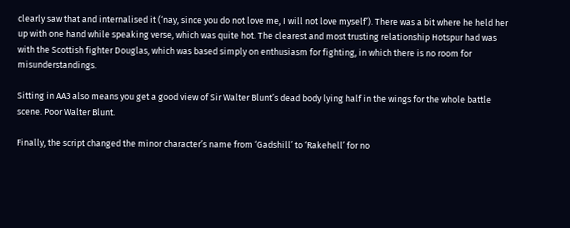clearly saw that and internalised it (‘nay, since you do not love me, I will not love myself’). There was a bit where he held her up with one hand while speaking verse, which was quite hot. The clearest and most trusting relationship Hotspur had was with the Scottish fighter Douglas, which was based simply on enthusiasm for fighting, in which there is no room for misunderstandings.

Sitting in AA3 also means you get a good view of Sir Walter Blunt’s dead body lying half in the wings for the whole battle scene. Poor Walter Blunt.

Finally, the script changed the minor character’s name from ‘Gadshill’ to ‘Rakehell’ for no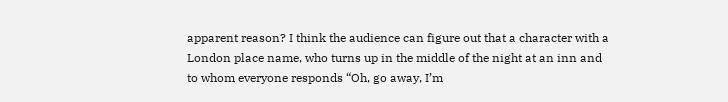apparent reason? I think the audience can figure out that a character with a London place name, who turns up in the middle of the night at an inn and to whom everyone responds “Oh, go away, I’m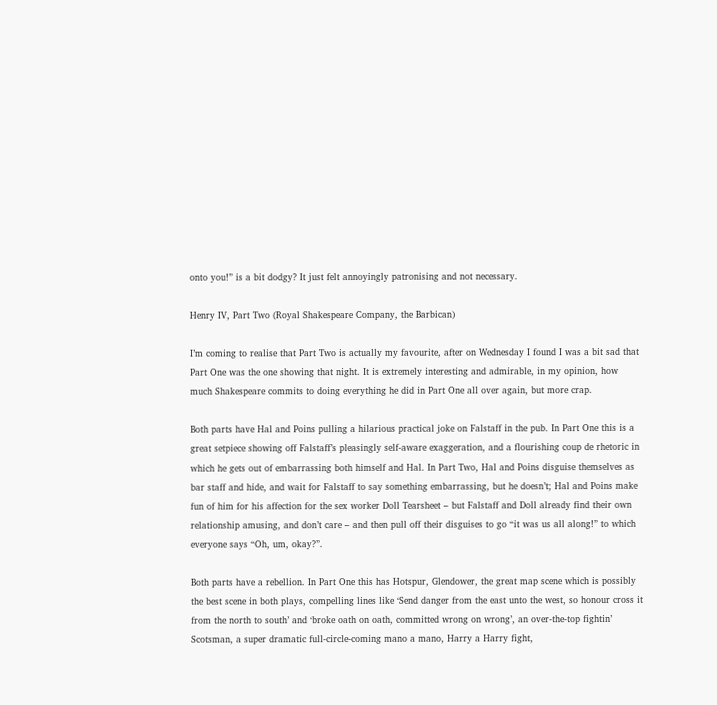onto you!” is a bit dodgy? It just felt annoyingly patronising and not necessary.

Henry IV, Part Two (Royal Shakespeare Company, the Barbican)

I’m coming to realise that Part Two is actually my favourite, after on Wednesday I found I was a bit sad that Part One was the one showing that night. It is extremely interesting and admirable, in my opinion, how much Shakespeare commits to doing everything he did in Part One all over again, but more crap.

Both parts have Hal and Poins pulling a hilarious practical joke on Falstaff in the pub. In Part One this is a great setpiece showing off Falstaff’s pleasingly self-aware exaggeration, and a flourishing coup de rhetoric in which he gets out of embarrassing both himself and Hal. In Part Two, Hal and Poins disguise themselves as bar staff and hide, and wait for Falstaff to say something embarrassing, but he doesn’t; Hal and Poins make fun of him for his affection for the sex worker Doll Tearsheet – but Falstaff and Doll already find their own relationship amusing, and don’t care – and then pull off their disguises to go “it was us all along!” to which everyone says “Oh, um, okay?”.

Both parts have a rebellion. In Part One this has Hotspur, Glendower, the great map scene which is possibly the best scene in both plays, compelling lines like ‘Send danger from the east unto the west, so honour cross it from the north to south’ and ‘broke oath on oath, committed wrong on wrong’, an over-the-top fightin’ Scotsman, a super dramatic full-circle-coming mano a mano, Harry a Harry fight,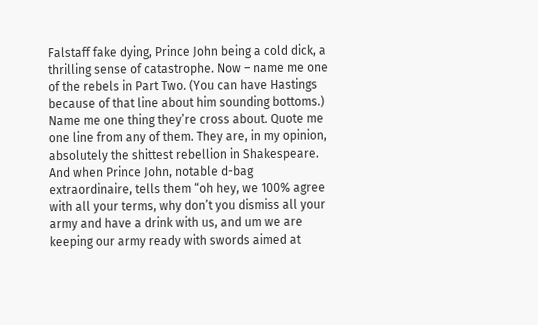Falstaff fake dying, Prince John being a cold dick, a thrilling sense of catastrophe. Now – name me one of the rebels in Part Two. (You can have Hastings because of that line about him sounding bottoms.) Name me one thing they’re cross about. Quote me one line from any of them. They are, in my opinion, absolutely the shittest rebellion in Shakespeare. And when Prince John, notable d-bag extraordinaire, tells them “oh hey, we 100% agree with all your terms, why don’t you dismiss all your army and have a drink with us, and um we are keeping our army ready with swords aimed at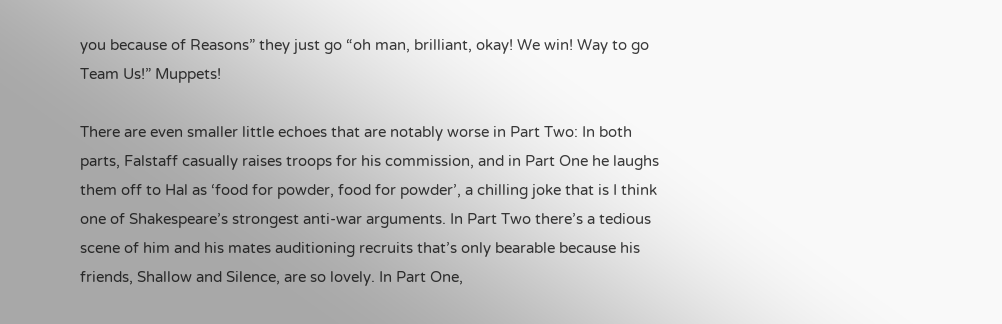you because of Reasons” they just go “oh man, brilliant, okay! We win! Way to go Team Us!” Muppets!

There are even smaller little echoes that are notably worse in Part Two: In both parts, Falstaff casually raises troops for his commission, and in Part One he laughs them off to Hal as ‘food for powder, food for powder’, a chilling joke that is I think one of Shakespeare’s strongest anti-war arguments. In Part Two there’s a tedious scene of him and his mates auditioning recruits that’s only bearable because his friends, Shallow and Silence, are so lovely. In Part One,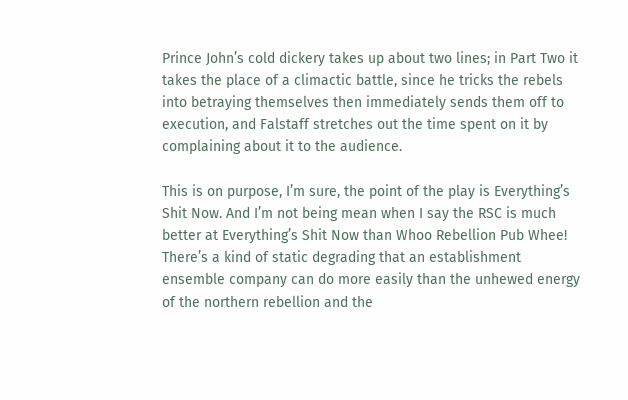Prince John’s cold dickery takes up about two lines; in Part Two it takes the place of a climactic battle, since he tricks the rebels into betraying themselves then immediately sends them off to execution, and Falstaff stretches out the time spent on it by complaining about it to the audience.

This is on purpose, I’m sure, the point of the play is Everything’s Shit Now. And I’m not being mean when I say the RSC is much better at Everything’s Shit Now than Whoo Rebellion Pub Whee! There’s a kind of static degrading that an establishment ensemble company can do more easily than the unhewed energy of the northern rebellion and the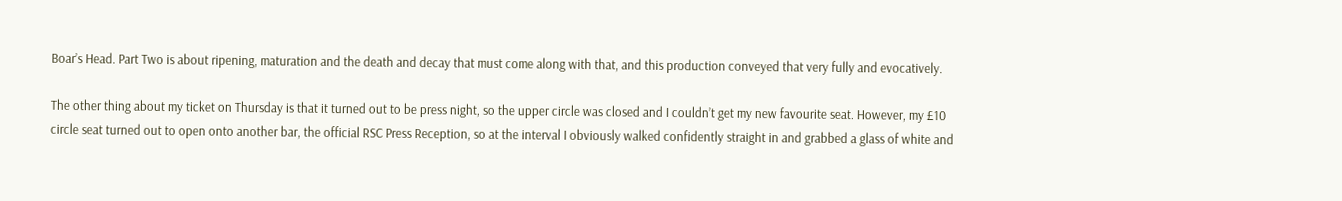Boar’s Head. Part Two is about ripening, maturation and the death and decay that must come along with that, and this production conveyed that very fully and evocatively.

The other thing about my ticket on Thursday is that it turned out to be press night, so the upper circle was closed and I couldn’t get my new favourite seat. However, my £10 circle seat turned out to open onto another bar, the official RSC Press Reception, so at the interval I obviously walked confidently straight in and grabbed a glass of white and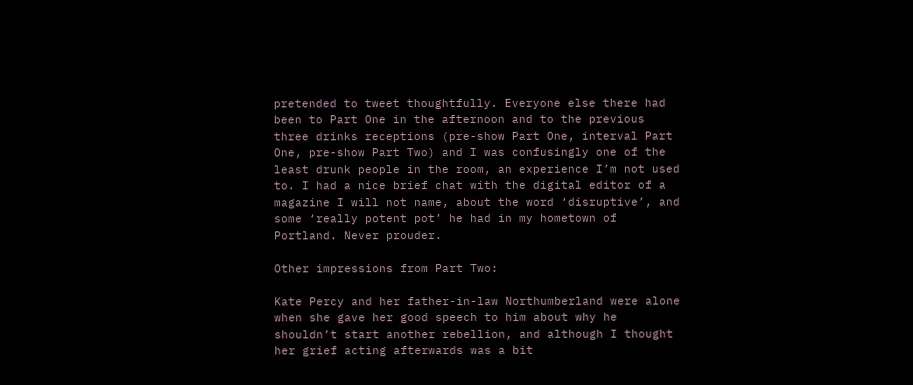pretended to tweet thoughtfully. Everyone else there had been to Part One in the afternoon and to the previous three drinks receptions (pre-show Part One, interval Part One, pre-show Part Two) and I was confusingly one of the least drunk people in the room, an experience I’m not used to. I had a nice brief chat with the digital editor of a magazine I will not name, about the word ‘disruptive’, and some ‘really potent pot’ he had in my hometown of Portland. Never prouder.

Other impressions from Part Two:

Kate Percy and her father-in-law Northumberland were alone when she gave her good speech to him about why he shouldn’t start another rebellion, and although I thought her grief acting afterwards was a bit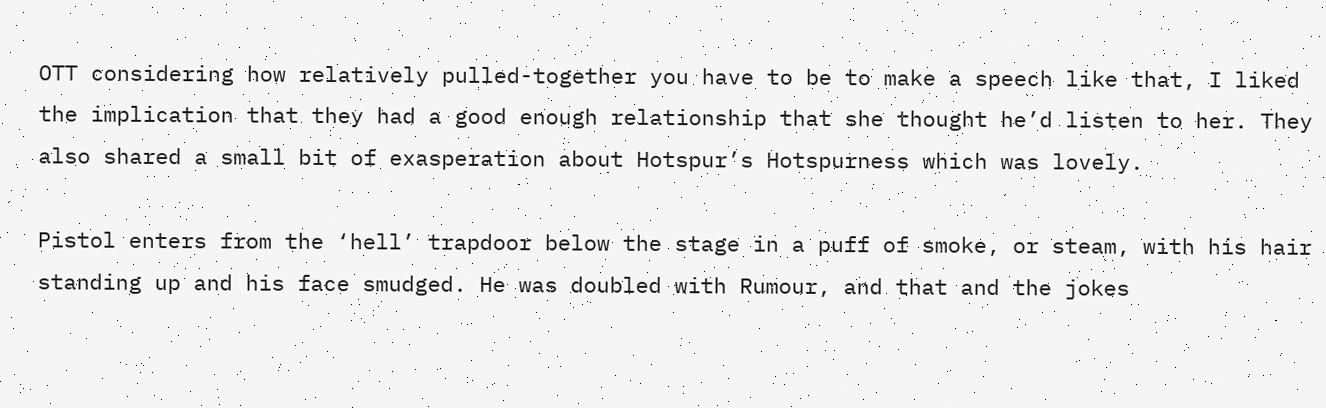OTT considering how relatively pulled-together you have to be to make a speech like that, I liked the implication that they had a good enough relationship that she thought he’d listen to her. They also shared a small bit of exasperation about Hotspur’s Hotspurness which was lovely.

Pistol enters from the ‘hell’ trapdoor below the stage in a puff of smoke, or steam, with his hair standing up and his face smudged. He was doubled with Rumour, and that and the jokes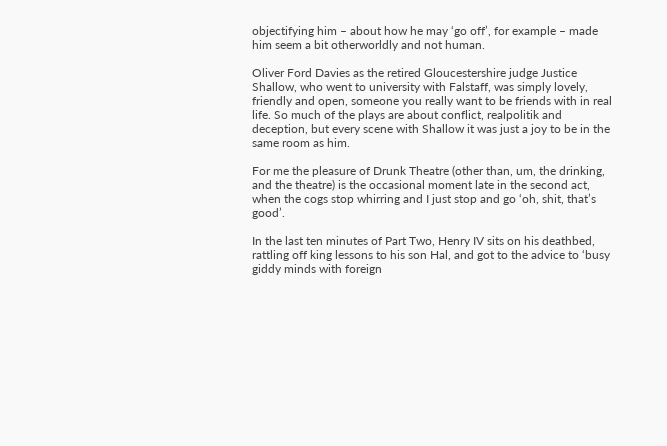objectifying him – about how he may ‘go off’, for example – made him seem a bit otherworldly and not human.

Oliver Ford Davies as the retired Gloucestershire judge Justice Shallow, who went to university with Falstaff, was simply lovely, friendly and open, someone you really want to be friends with in real life. So much of the plays are about conflict, realpolitik and deception, but every scene with Shallow it was just a joy to be in the same room as him.

For me the pleasure of Drunk Theatre (other than, um, the drinking, and the theatre) is the occasional moment late in the second act, when the cogs stop whirring and I just stop and go ‘oh, shit, that’s good’.

In the last ten minutes of Part Two, Henry IV sits on his deathbed, rattling off king lessons to his son Hal, and got to the advice to ‘busy giddy minds with foreign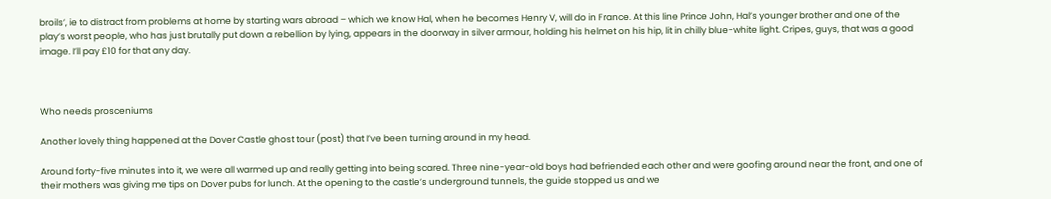broils’, ie to distract from problems at home by starting wars abroad – which we know Hal, when he becomes Henry V, will do in France. At this line Prince John, Hal’s younger brother and one of the play’s worst people, who has just brutally put down a rebellion by lying, appears in the doorway in silver armour, holding his helmet on his hip, lit in chilly blue-white light. Cripes, guys, that was a good image. I’ll pay £10 for that any day.



Who needs prosceniums

Another lovely thing happened at the Dover Castle ghost tour (post) that I’ve been turning around in my head.

Around forty-five minutes into it, we were all warmed up and really getting into being scared. Three nine-year-old boys had befriended each other and were goofing around near the front, and one of their mothers was giving me tips on Dover pubs for lunch. At the opening to the castle’s underground tunnels, the guide stopped us and we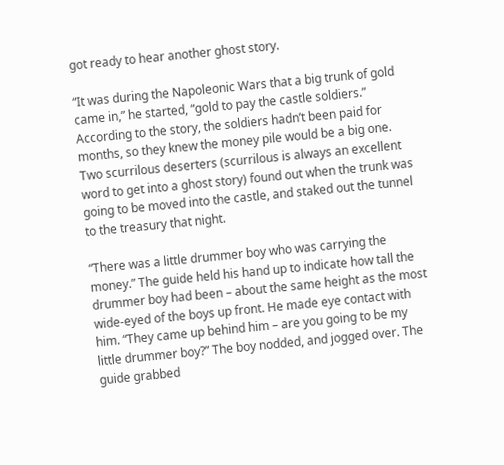got ready to hear another ghost story.

“It was during the Napoleonic Wars that a big trunk of gold came in,” he started, “gold to pay the castle soldiers.” According to the story, the soldiers hadn’t been paid for months, so they knew the money pile would be a big one. Two scurrilous deserters (scurrilous is always an excellent word to get into a ghost story) found out when the trunk was going to be moved into the castle, and staked out the tunnel to the treasury that night.

“There was a little drummer boy who was carrying the money.” The guide held his hand up to indicate how tall the drummer boy had been – about the same height as the most wide-eyed of the boys up front. He made eye contact with him. “They came up behind him – are you going to be my little drummer boy?” The boy nodded, and jogged over. The guide grabbed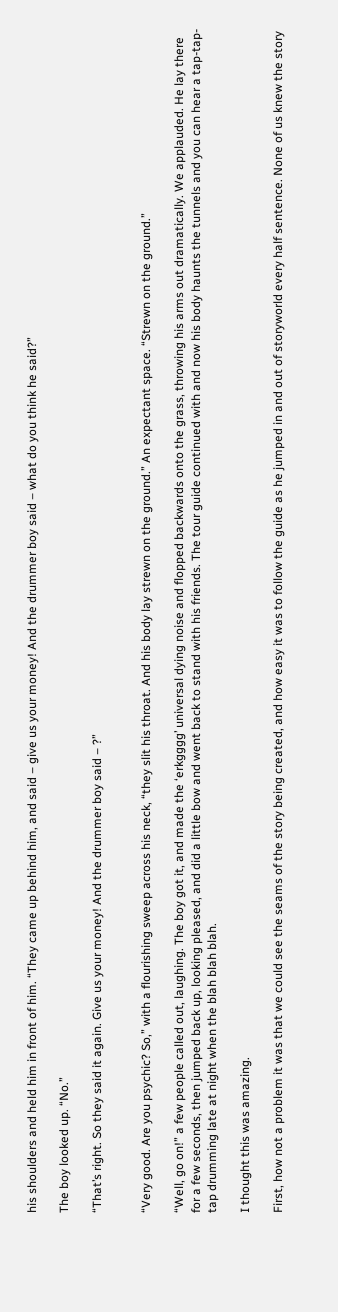his shoulders and held him in front of him. “They came up behind him, and said – give us your money! And the drummer boy said – what do you think he said?”

The boy looked up. “No.”

“That’s right. So they said it again. Give us your money! And the drummer boy said – ?”


“Very good. Are you psychic? So,” with a flourishing sweep across his neck, “they slit his throat. And his body lay strewn on the ground.” An expectant space. “Strewn on the ground.”

“Well, go on!” a few people called out, laughing. The boy got it, and made the ‘erkgggg’ universal dying noise and flopped backwards onto the grass, throwing his arms out dramatically. We applauded. He lay there for a few seconds, then jumped back up, looking pleased, and did a little bow and went back to stand with his friends. The tour guide continued with and now his body haunts the tunnels and you can hear a tap-tap-tap drumming late at night when the blah blah blah.

I thought this was amazing.

First, how not a problem it was that we could see the seams of the story being created, and how easy it was to follow the guide as he jumped in and out of storyworld every half sentence. None of us knew the story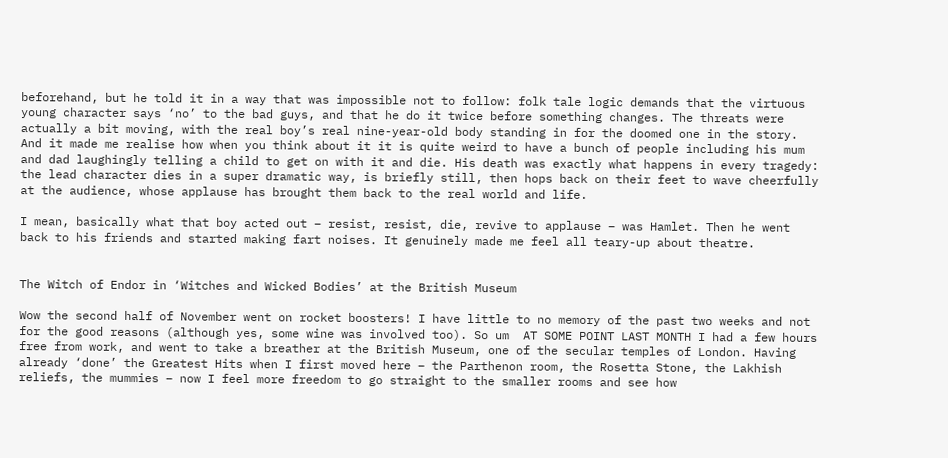beforehand, but he told it in a way that was impossible not to follow: folk tale logic demands that the virtuous young character says ‘no’ to the bad guys, and that he do it twice before something changes. The threats were actually a bit moving, with the real boy’s real nine-year-old body standing in for the doomed one in the story. And it made me realise how when you think about it it is quite weird to have a bunch of people including his mum and dad laughingly telling a child to get on with it and die. His death was exactly what happens in every tragedy: the lead character dies in a super dramatic way, is briefly still, then hops back on their feet to wave cheerfully at the audience, whose applause has brought them back to the real world and life.

I mean, basically what that boy acted out – resist, resist, die, revive to applause – was Hamlet. Then he went back to his friends and started making fart noises. It genuinely made me feel all teary-up about theatre.


The Witch of Endor in ‘Witches and Wicked Bodies’ at the British Museum

Wow the second half of November went on rocket boosters! I have little to no memory of the past two weeks and not for the good reasons (although yes, some wine was involved too). So um  AT SOME POINT LAST MONTH I had a few hours free from work, and went to take a breather at the British Museum, one of the secular temples of London. Having already ‘done’ the Greatest Hits when I first moved here – the Parthenon room, the Rosetta Stone, the Lakhish reliefs, the mummies – now I feel more freedom to go straight to the smaller rooms and see how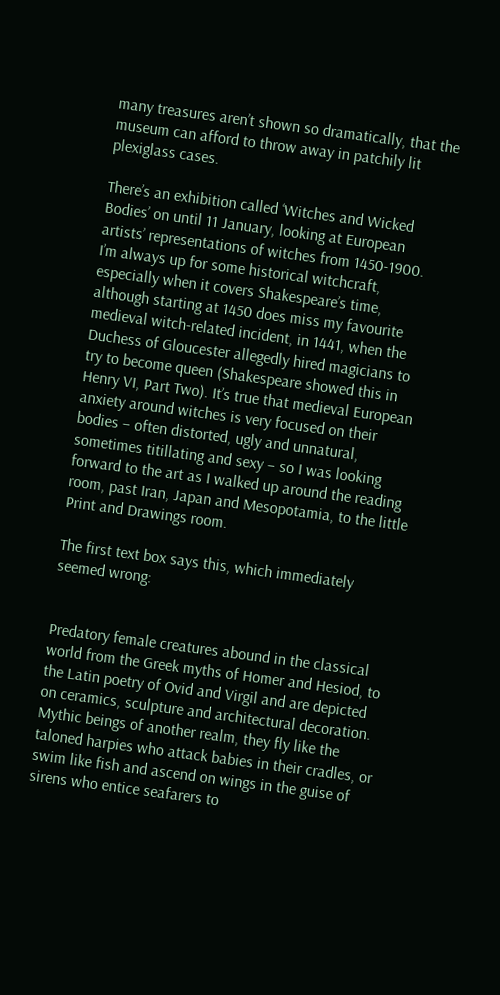many treasures aren’t shown so dramatically, that the museum can afford to throw away in patchily lit plexiglass cases.

There’s an exhibition called ‘Witches and Wicked Bodies’ on until 11 January, looking at European artists’ representations of witches from 1450-1900. I’m always up for some historical witchcraft, especially when it covers Shakespeare’s time, although starting at 1450 does miss my favourite medieval witch-related incident, in 1441, when the Duchess of Gloucester allegedly hired magicians to try to become queen (Shakespeare showed this in Henry VI, Part Two). It’s true that medieval European anxiety around witches is very focused on their bodies – often distorted, ugly and unnatural, sometimes titillating and sexy – so I was looking forward to the art as I walked up around the reading room, past Iran, Japan and Mesopotamia, to the little Print and Drawings room.

The first text box says this, which immediately seemed wrong:


Predatory female creatures abound in the classical world from the Greek myths of Homer and Hesiod, to the Latin poetry of Ovid and Virgil and are depicted on ceramics, sculpture and architectural decoration. Mythic beings of another realm, they fly like the taloned harpies who attack babies in their cradles, or swim like fish and ascend on wings in the guise of sirens who entice seafarers to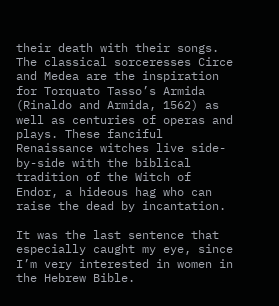their death with their songs. The classical sorceresses Circe and Medea are the inspiration for Torquato Tasso’s Armida (Rinaldo and Armida, 1562) as well as centuries of operas and plays. These fanciful Renaissance witches live side-by-side with the biblical tradition of the Witch of Endor, a hideous hag who can raise the dead by incantation.

It was the last sentence that especially caught my eye, since I’m very interested in women in the Hebrew Bible.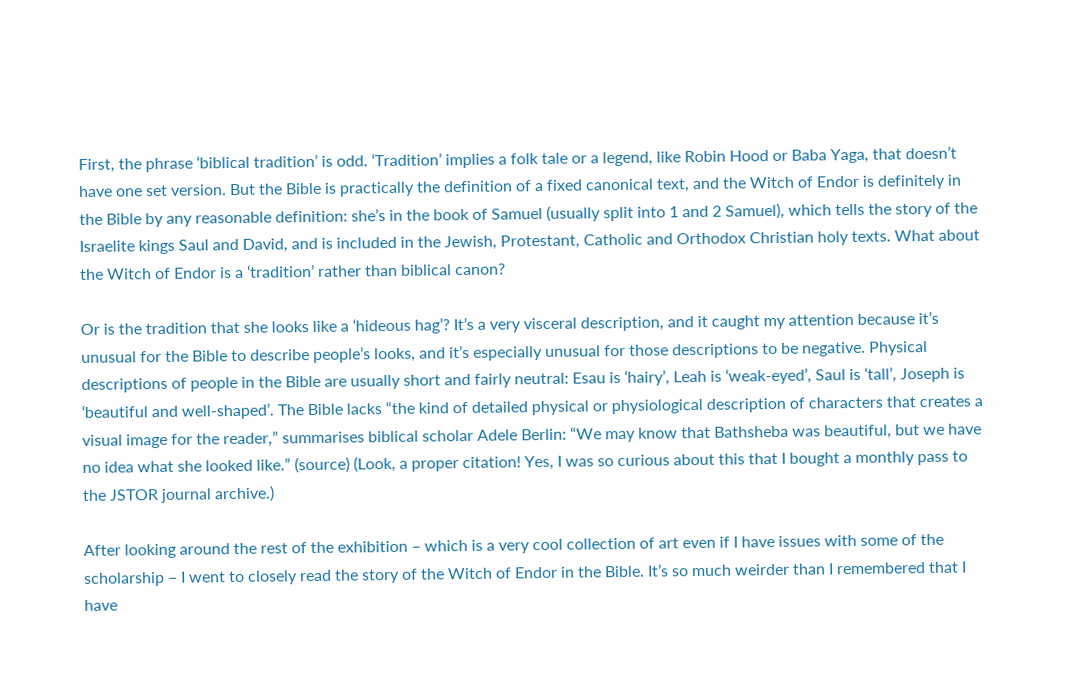First, the phrase ‘biblical tradition’ is odd. ‘Tradition’ implies a folk tale or a legend, like Robin Hood or Baba Yaga, that doesn’t have one set version. But the Bible is practically the definition of a fixed canonical text, and the Witch of Endor is definitely in the Bible by any reasonable definition: she’s in the book of Samuel (usually split into 1 and 2 Samuel), which tells the story of the Israelite kings Saul and David, and is included in the Jewish, Protestant, Catholic and Orthodox Christian holy texts. What about the Witch of Endor is a ‘tradition’ rather than biblical canon?

Or is the tradition that she looks like a ‘hideous hag’? It’s a very visceral description, and it caught my attention because it’s unusual for the Bible to describe people’s looks, and it’s especially unusual for those descriptions to be negative. Physical descriptions of people in the Bible are usually short and fairly neutral: Esau is ‘hairy’, Leah is ‘weak-eyed’, Saul is ‘tall’, Joseph is ‘beautiful and well-shaped’. The Bible lacks “the kind of detailed physical or physiological description of characters that creates a visual image for the reader,” summarises biblical scholar Adele Berlin: “We may know that Bathsheba was beautiful, but we have no idea what she looked like.” (source) (Look, a proper citation! Yes, I was so curious about this that I bought a monthly pass to the JSTOR journal archive.)

After looking around the rest of the exhibition – which is a very cool collection of art even if I have issues with some of the scholarship – I went to closely read the story of the Witch of Endor in the Bible. It’s so much weirder than I remembered that I have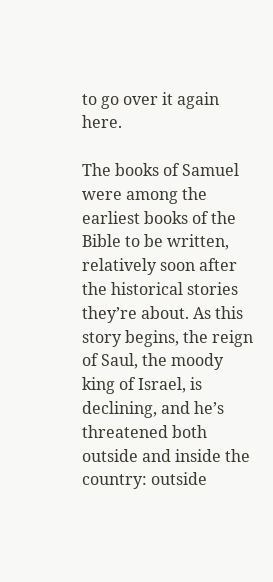to go over it again here.

The books of Samuel were among the earliest books of the Bible to be written, relatively soon after the historical stories they’re about. As this story begins, the reign of Saul, the moody king of Israel, is declining, and he’s threatened both outside and inside the country: outside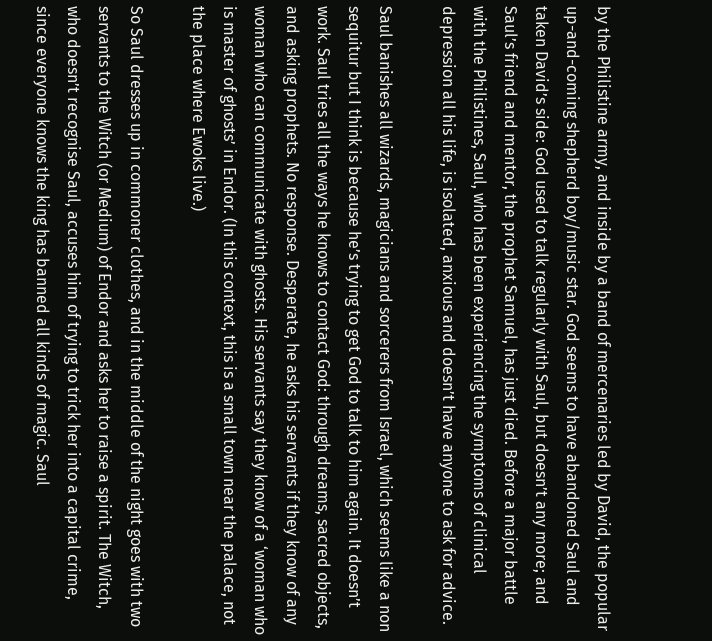by the Philistine army, and inside by a band of mercenaries led by David, the popular up-and-coming shepherd boy/music star. God seems to have abandoned Saul and taken David’s side: God used to talk regularly with Saul, but doesn’t any more; and Saul’s friend and mentor, the prophet Samuel, has just died. Before a major battle with the Philistines, Saul, who has been experiencing the symptoms of clinical depression all his life, is isolated, anxious and doesn’t have anyone to ask for advice.

Saul banishes all wizards, magicians and sorcerers from Israel, which seems like a non sequitur but I think is because he’s trying to get God to talk to him again. It doesn’t work. Saul tries all the ways he knows to contact God: through dreams, sacred objects, and asking prophets. No response. Desperate, he asks his servants if they know of any woman who can communicate with ghosts. His servants say they know of a ‘woman who is master of ghosts’ in Endor. (In this context, this is a small town near the palace, not the place where Ewoks live.)

So Saul dresses up in commoner clothes, and in the middle of the night goes with two servants to the Witch (or Medium) of Endor and asks her to raise a spirit. The Witch, who doesn’t recognise Saul, accuses him of trying to trick her into a capital crime, since everyone knows the king has banned all kinds of magic. Saul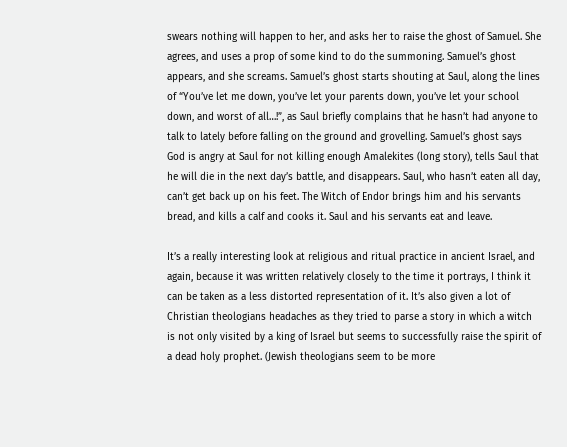swears nothing will happen to her, and asks her to raise the ghost of Samuel. She agrees, and uses a prop of some kind to do the summoning. Samuel’s ghost appears, and she screams. Samuel’s ghost starts shouting at Saul, along the lines of “You’ve let me down, you’ve let your parents down, you’ve let your school down, and worst of all…!”, as Saul briefly complains that he hasn’t had anyone to talk to lately before falling on the ground and grovelling. Samuel’s ghost says God is angry at Saul for not killing enough Amalekites (long story), tells Saul that he will die in the next day’s battle, and disappears. Saul, who hasn’t eaten all day, can’t get back up on his feet. The Witch of Endor brings him and his servants bread, and kills a calf and cooks it. Saul and his servants eat and leave.

It’s a really interesting look at religious and ritual practice in ancient Israel, and again, because it was written relatively closely to the time it portrays, I think it can be taken as a less distorted representation of it. It’s also given a lot of Christian theologians headaches as they tried to parse a story in which a witch is not only visited by a king of Israel but seems to successfully raise the spirit of a dead holy prophet. (Jewish theologians seem to be more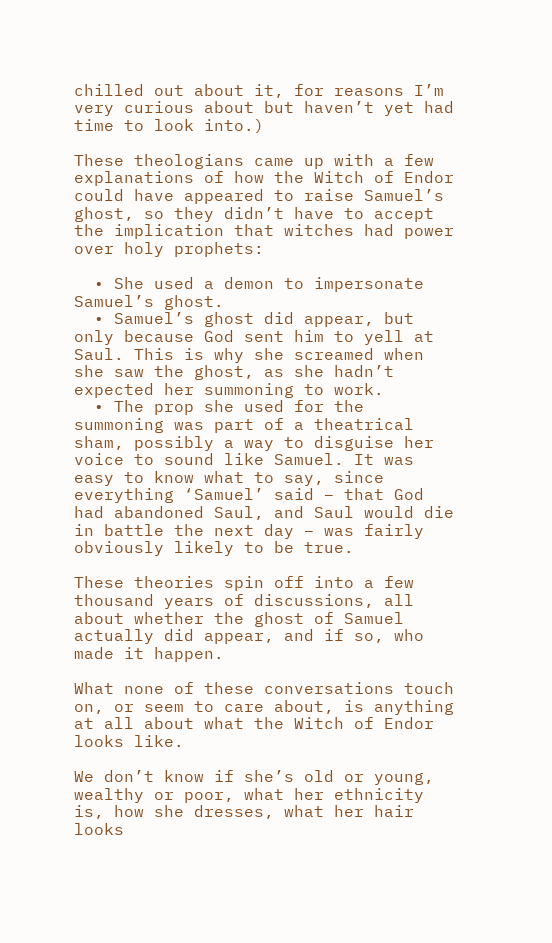chilled out about it, for reasons I’m very curious about but haven’t yet had time to look into.)

These theologians came up with a few explanations of how the Witch of Endor could have appeared to raise Samuel’s ghost, so they didn’t have to accept the implication that witches had power over holy prophets:

  • She used a demon to impersonate Samuel’s ghost.
  • Samuel’s ghost did appear, but only because God sent him to yell at Saul. This is why she screamed when she saw the ghost, as she hadn’t expected her summoning to work.
  • The prop she used for the summoning was part of a theatrical sham, possibly a way to disguise her voice to sound like Samuel. It was easy to know what to say, since everything ‘Samuel’ said – that God had abandoned Saul, and Saul would die in battle the next day – was fairly obviously likely to be true.

These theories spin off into a few thousand years of discussions, all about whether the ghost of Samuel actually did appear, and if so, who made it happen.

What none of these conversations touch on, or seem to care about, is anything at all about what the Witch of Endor looks like.

We don’t know if she’s old or young, wealthy or poor, what her ethnicity is, how she dresses, what her hair looks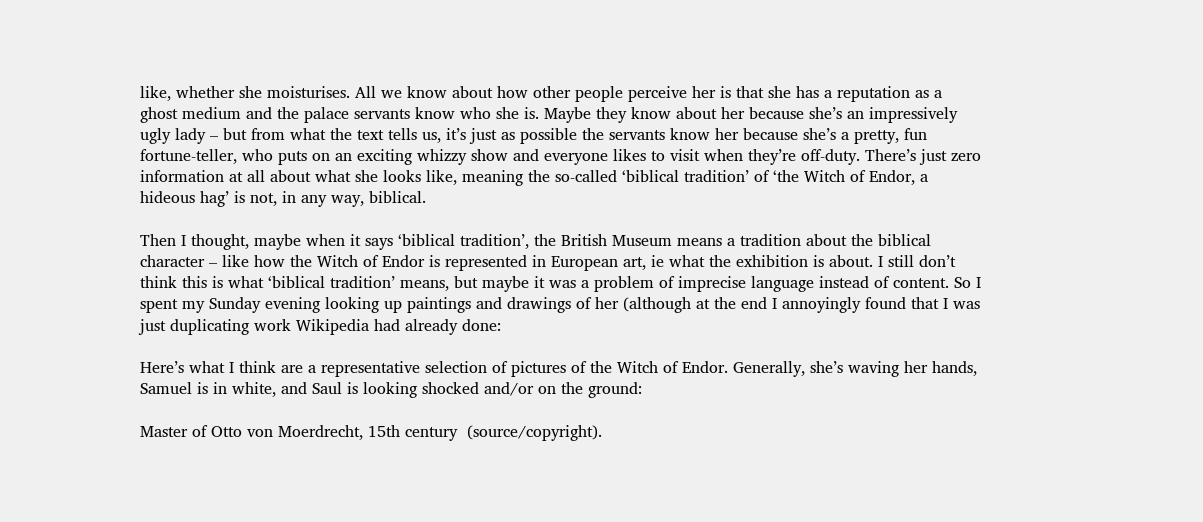like, whether she moisturises. All we know about how other people perceive her is that she has a reputation as a ghost medium and the palace servants know who she is. Maybe they know about her because she’s an impressively ugly lady – but from what the text tells us, it’s just as possible the servants know her because she’s a pretty, fun fortune-teller, who puts on an exciting whizzy show and everyone likes to visit when they’re off-duty. There’s just zero information at all about what she looks like, meaning the so-called ‘biblical tradition’ of ‘the Witch of Endor, a hideous hag’ is not, in any way, biblical.

Then I thought, maybe when it says ‘biblical tradition’, the British Museum means a tradition about the biblical character – like how the Witch of Endor is represented in European art, ie what the exhibition is about. I still don’t think this is what ‘biblical tradition’ means, but maybe it was a problem of imprecise language instead of content. So I spent my Sunday evening looking up paintings and drawings of her (although at the end I annoyingly found that I was just duplicating work Wikipedia had already done:

Here’s what I think are a representative selection of pictures of the Witch of Endor. Generally, she’s waving her hands, Samuel is in white, and Saul is looking shocked and/or on the ground:

Master of Otto von Moerdrecht, 15th century  (source/copyright).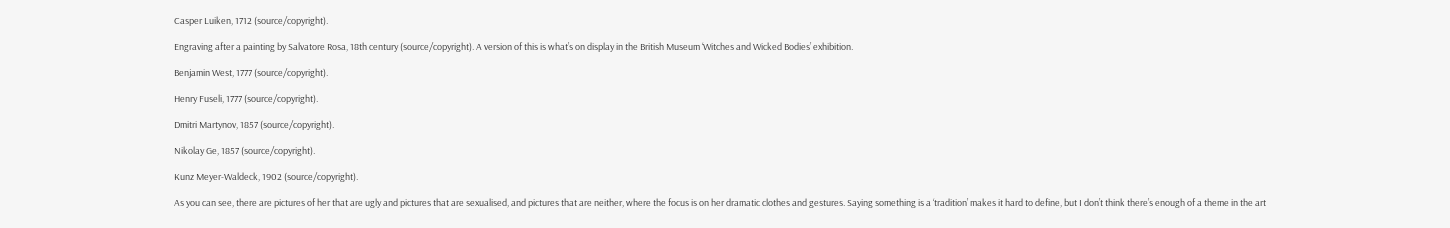Casper Luiken, 1712 (source/copyright).

Engraving after a painting by Salvatore Rosa, 18th century (source/copyright). A version of this is what’s on display in the British Museum ‘Witches and Wicked Bodies’ exhibition.

Benjamin West, 1777 (source/copyright).

Henry Fuseli, 1777 (source/copyright).

Dmitri Martynov, 1857 (source/copyright).

Nikolay Ge, 1857 (source/copyright).

Kunz Meyer-Waldeck, 1902 (source/copyright).

As you can see, there are pictures of her that are ugly and pictures that are sexualised, and pictures that are neither, where the focus is on her dramatic clothes and gestures. Saying something is a ‘tradition’ makes it hard to define, but I don’t think there’s enough of a theme in the art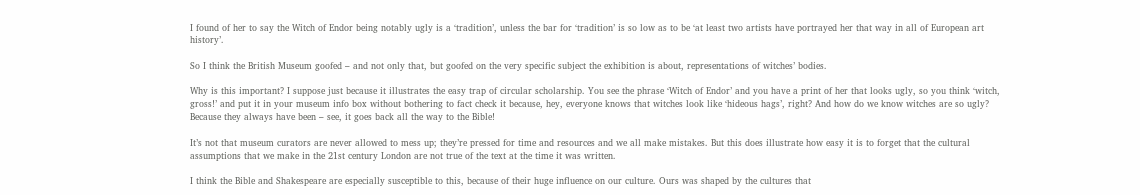I found of her to say the Witch of Endor being notably ugly is a ‘tradition’, unless the bar for ‘tradition’ is so low as to be ‘at least two artists have portrayed her that way in all of European art history’.

So I think the British Museum goofed – and not only that, but goofed on the very specific subject the exhibition is about, representations of witches’ bodies.

Why is this important? I suppose just because it illustrates the easy trap of circular scholarship. You see the phrase ‘Witch of Endor’ and you have a print of her that looks ugly, so you think ‘witch, gross!’ and put it in your museum info box without bothering to fact check it because, hey, everyone knows that witches look like ‘hideous hags’, right? And how do we know witches are so ugly? Because they always have been – see, it goes back all the way to the Bible!

It’s not that museum curators are never allowed to mess up; they’re pressed for time and resources and we all make mistakes. But this does illustrate how easy it is to forget that the cultural assumptions that we make in the 21st century London are not true of the text at the time it was written.

I think the Bible and Shakespeare are especially susceptible to this, because of their huge influence on our culture. Ours was shaped by the cultures that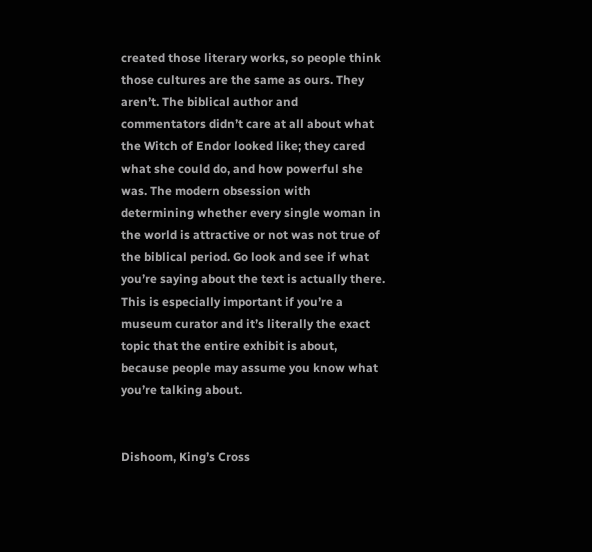created those literary works, so people think those cultures are the same as ours. They aren’t. The biblical author and commentators didn’t care at all about what the Witch of Endor looked like; they cared what she could do, and how powerful she was. The modern obsession with determining whether every single woman in the world is attractive or not was not true of the biblical period. Go look and see if what you’re saying about the text is actually there. This is especially important if you’re a museum curator and it’s literally the exact topic that the entire exhibit is about, because people may assume you know what you’re talking about.


Dishoom, King’s Cross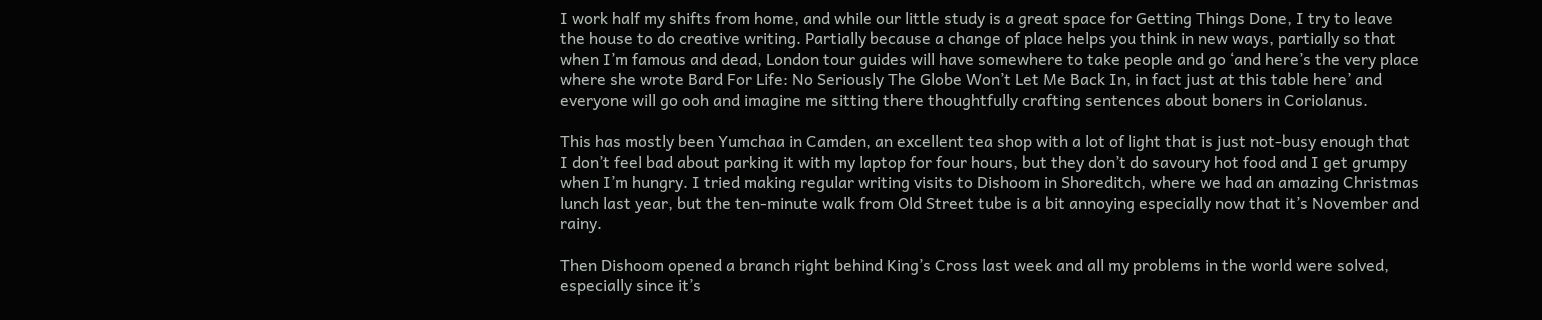I work half my shifts from home, and while our little study is a great space for Getting Things Done, I try to leave the house to do creative writing. Partially because a change of place helps you think in new ways, partially so that when I’m famous and dead, London tour guides will have somewhere to take people and go ‘and here’s the very place where she wrote Bard For Life: No Seriously The Globe Won’t Let Me Back In, in fact just at this table here’ and everyone will go ooh and imagine me sitting there thoughtfully crafting sentences about boners in Coriolanus.

This has mostly been Yumchaa in Camden, an excellent tea shop with a lot of light that is just not-busy enough that I don’t feel bad about parking it with my laptop for four hours, but they don’t do savoury hot food and I get grumpy when I’m hungry. I tried making regular writing visits to Dishoom in Shoreditch, where we had an amazing Christmas lunch last year, but the ten-minute walk from Old Street tube is a bit annoying especially now that it’s November and rainy.

Then Dishoom opened a branch right behind King’s Cross last week and all my problems in the world were solved, especially since it’s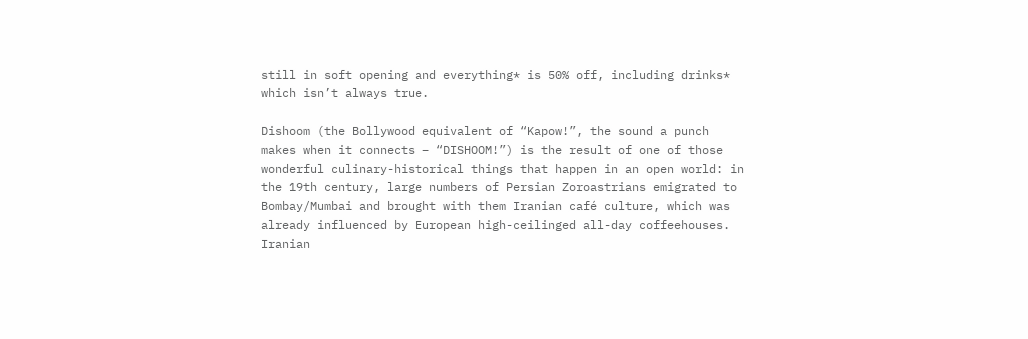still in soft opening and everything* is 50% off, including drinks* which isn’t always true.

Dishoom (the Bollywood equivalent of “Kapow!”, the sound a punch makes when it connects – “DISHOOM!”) is the result of one of those wonderful culinary-historical things that happen in an open world: in the 19th century, large numbers of Persian Zoroastrians emigrated to Bombay/Mumbai and brought with them Iranian café culture, which was already influenced by European high-ceilinged all-day coffeehouses. Iranian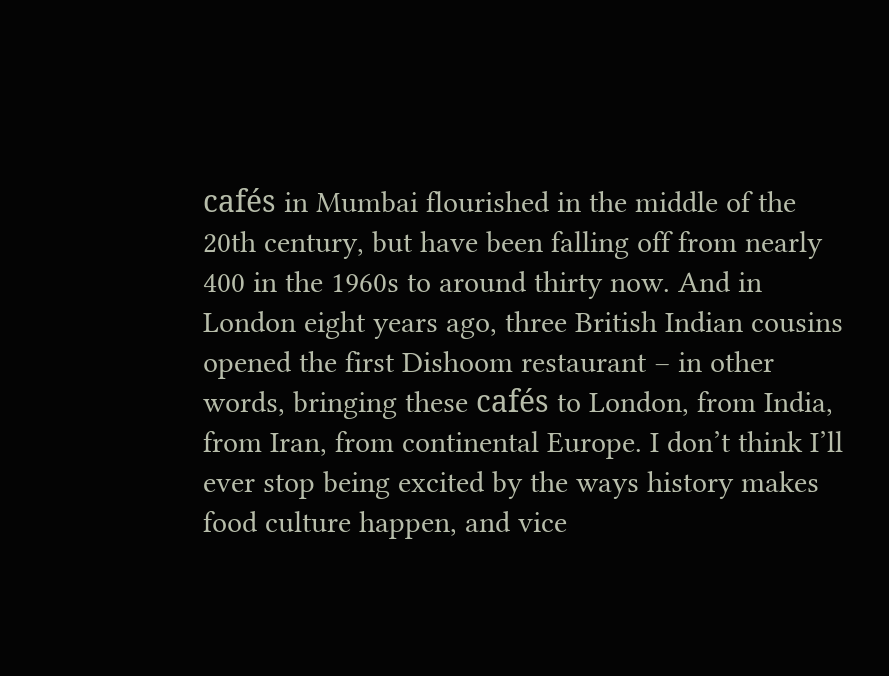cafés in Mumbai flourished in the middle of the 20th century, but have been falling off from nearly 400 in the 1960s to around thirty now. And in London eight years ago, three British Indian cousins opened the first Dishoom restaurant – in other words, bringing these cafés to London, from India, from Iran, from continental Europe. I don’t think I’ll ever stop being excited by the ways history makes food culture happen, and vice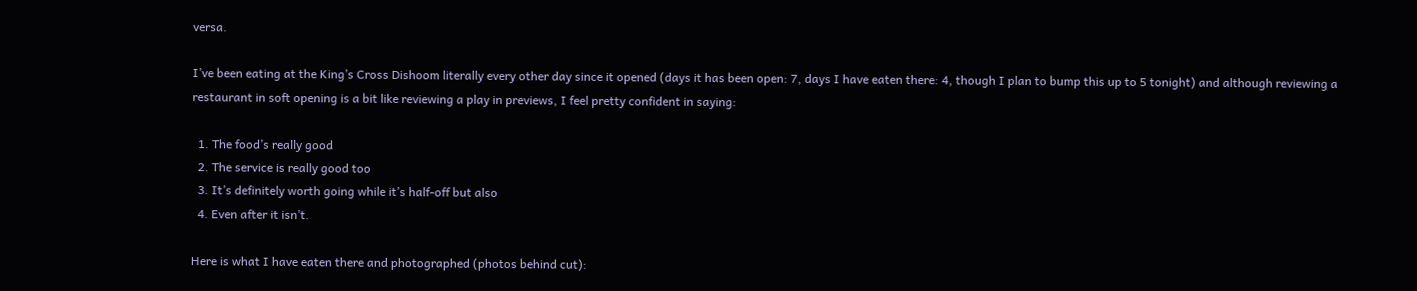versa.

I’ve been eating at the King’s Cross Dishoom literally every other day since it opened (days it has been open: 7, days I have eaten there: 4, though I plan to bump this up to 5 tonight) and although reviewing a restaurant in soft opening is a bit like reviewing a play in previews, I feel pretty confident in saying:

  1. The food’s really good
  2. The service is really good too
  3. It’s definitely worth going while it’s half-off but also
  4. Even after it isn’t.

Here is what I have eaten there and photographed (photos behind cut):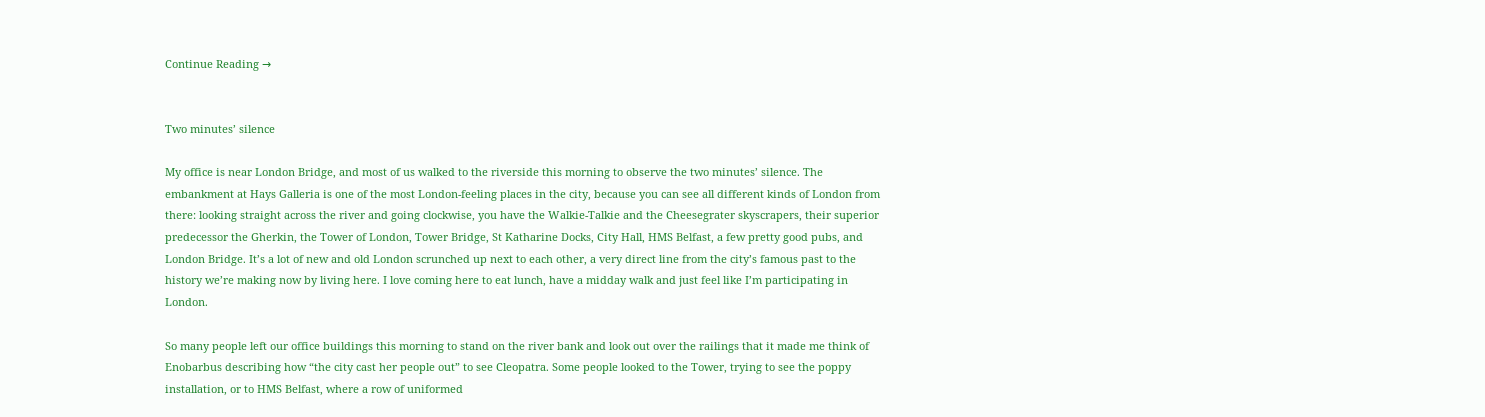Continue Reading →


Two minutes’ silence

My office is near London Bridge, and most of us walked to the riverside this morning to observe the two minutes’ silence. The embankment at Hays Galleria is one of the most London-feeling places in the city, because you can see all different kinds of London from there: looking straight across the river and going clockwise, you have the Walkie-Talkie and the Cheesegrater skyscrapers, their superior predecessor the Gherkin, the Tower of London, Tower Bridge, St Katharine Docks, City Hall, HMS Belfast, a few pretty good pubs, and London Bridge. It’s a lot of new and old London scrunched up next to each other, a very direct line from the city’s famous past to the history we’re making now by living here. I love coming here to eat lunch, have a midday walk and just feel like I’m participating in London.

So many people left our office buildings this morning to stand on the river bank and look out over the railings that it made me think of Enobarbus describing how “the city cast her people out” to see Cleopatra. Some people looked to the Tower, trying to see the poppy installation, or to HMS Belfast, where a row of uniformed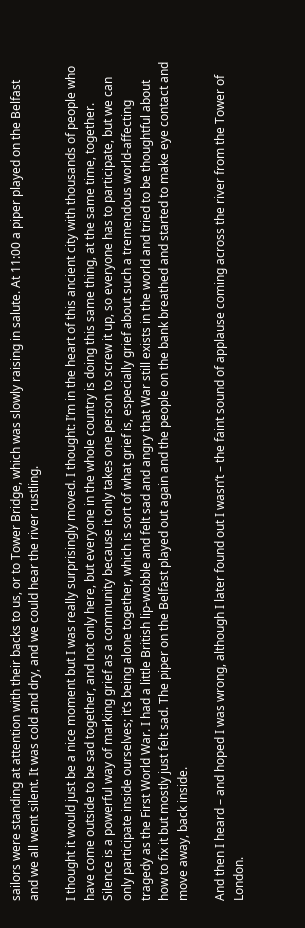sailors were standing at attention with their backs to us, or to Tower Bridge, which was slowly raising in salute. At 11:00 a piper played on the Belfast and we all went silent. It was cold and dry, and we could hear the river rustling.

I thought it would just be a nice moment but I was really surprisingly moved. I thought: I’m in the heart of this ancient city with thousands of people who have come outside to be sad together, and not only here, but everyone in the whole country is doing this same thing, at the same time, together. Silence is a powerful way of marking grief as a community because it only takes one person to screw it up, so everyone has to participate, but we can only participate inside ourselves; it’s being alone together, which is sort of what grief is, especially grief about such a tremendous world-affecting tragedy as the First World War. I had a little British lip-wobble and felt sad and angry that War still exists in the world and tried to be thoughtful about how to fix it but mostly just felt sad. The piper on the Belfast played out again and the people on the bank breathed and started to make eye contact and move away, back inside.

And then I heard – and hoped I was wrong, although I later found out I wasn’t – the faint sound of applause coming across the river from the Tower of London.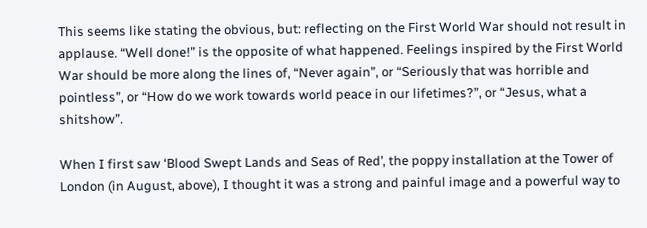This seems like stating the obvious, but: reflecting on the First World War should not result in applause. “Well done!” is the opposite of what happened. Feelings inspired by the First World War should be more along the lines of, “Never again”, or “Seriously that was horrible and pointless”, or “How do we work towards world peace in our lifetimes?”, or “Jesus, what a shitshow”.

When I first saw ‘Blood Swept Lands and Seas of Red’, the poppy installation at the Tower of London (in August, above), I thought it was a strong and painful image and a powerful way to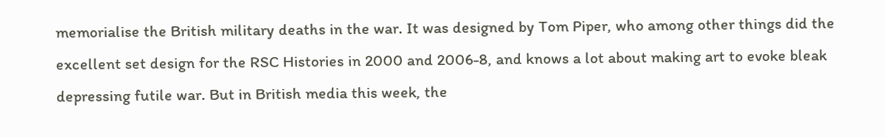memorialise the British military deaths in the war. It was designed by Tom Piper, who among other things did the excellent set design for the RSC Histories in 2000 and 2006-8, and knows a lot about making art to evoke bleak depressing futile war. But in British media this week, the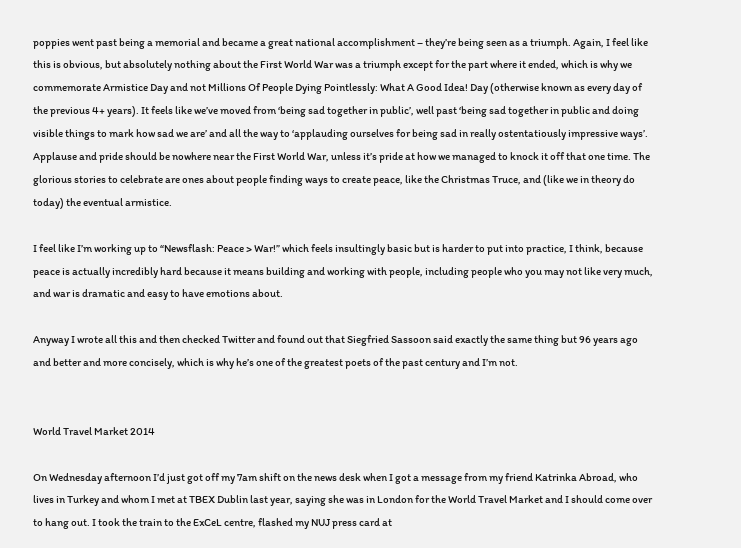poppies went past being a memorial and became a great national accomplishment – they’re being seen as a triumph. Again, I feel like this is obvious, but absolutely nothing about the First World War was a triumph except for the part where it ended, which is why we commemorate Armistice Day and not Millions Of People Dying Pointlessly: What A Good Idea! Day (otherwise known as every day of the previous 4+ years). It feels like we’ve moved from ‘being sad together in public’, well past ‘being sad together in public and doing visible things to mark how sad we are’ and all the way to ‘applauding ourselves for being sad in really ostentatiously impressive ways’. Applause and pride should be nowhere near the First World War, unless it’s pride at how we managed to knock it off that one time. The glorious stories to celebrate are ones about people finding ways to create peace, like the Christmas Truce, and (like we in theory do today) the eventual armistice.

I feel like I’m working up to “Newsflash: Peace > War!” which feels insultingly basic but is harder to put into practice, I think, because peace is actually incredibly hard because it means building and working with people, including people who you may not like very much, and war is dramatic and easy to have emotions about.

Anyway I wrote all this and then checked Twitter and found out that Siegfried Sassoon said exactly the same thing but 96 years ago and better and more concisely, which is why he’s one of the greatest poets of the past century and I’m not.


World Travel Market 2014

On Wednesday afternoon I’d just got off my 7am shift on the news desk when I got a message from my friend Katrinka Abroad, who lives in Turkey and whom I met at TBEX Dublin last year, saying she was in London for the World Travel Market and I should come over to hang out. I took the train to the ExCeL centre, flashed my NUJ press card at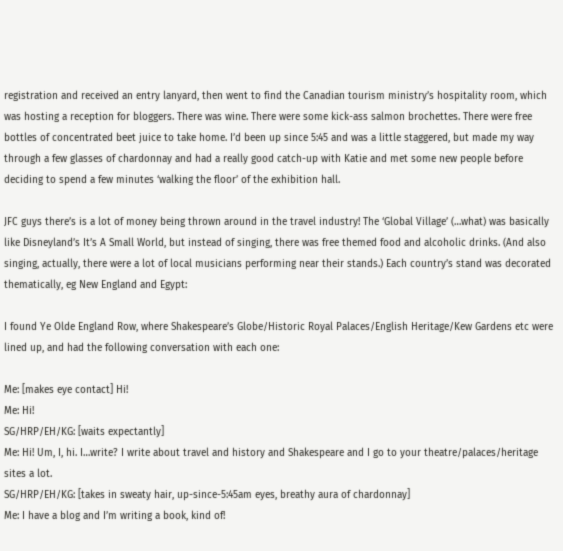registration and received an entry lanyard, then went to find the Canadian tourism ministry’s hospitality room, which was hosting a reception for bloggers. There was wine. There were some kick-ass salmon brochettes. There were free bottles of concentrated beet juice to take home. I’d been up since 5:45 and was a little staggered, but made my way through a few glasses of chardonnay and had a really good catch-up with Katie and met some new people before deciding to spend a few minutes ‘walking the floor’ of the exhibition hall.

JFC guys there’s is a lot of money being thrown around in the travel industry! The ‘Global Village’ (…what) was basically like Disneyland’s It’s A Small World, but instead of singing, there was free themed food and alcoholic drinks. (And also singing, actually, there were a lot of local musicians performing near their stands.) Each country’s stand was decorated thematically, eg New England and Egypt:

I found Ye Olde England Row, where Shakespeare’s Globe/Historic Royal Palaces/English Heritage/Kew Gardens etc were lined up, and had the following conversation with each one:

Me: [makes eye contact] Hi!
Me: Hi!
SG/HRP/EH/KG: [waits expectantly]
Me: Hi! Um, I, hi. I…write? I write about travel and history and Shakespeare and I go to your theatre/palaces/heritage sites a lot.
SG/HRP/EH/KG: [takes in sweaty hair, up-since-5:45am eyes, breathy aura of chardonnay]
Me: I have a blog and I’m writing a book, kind of!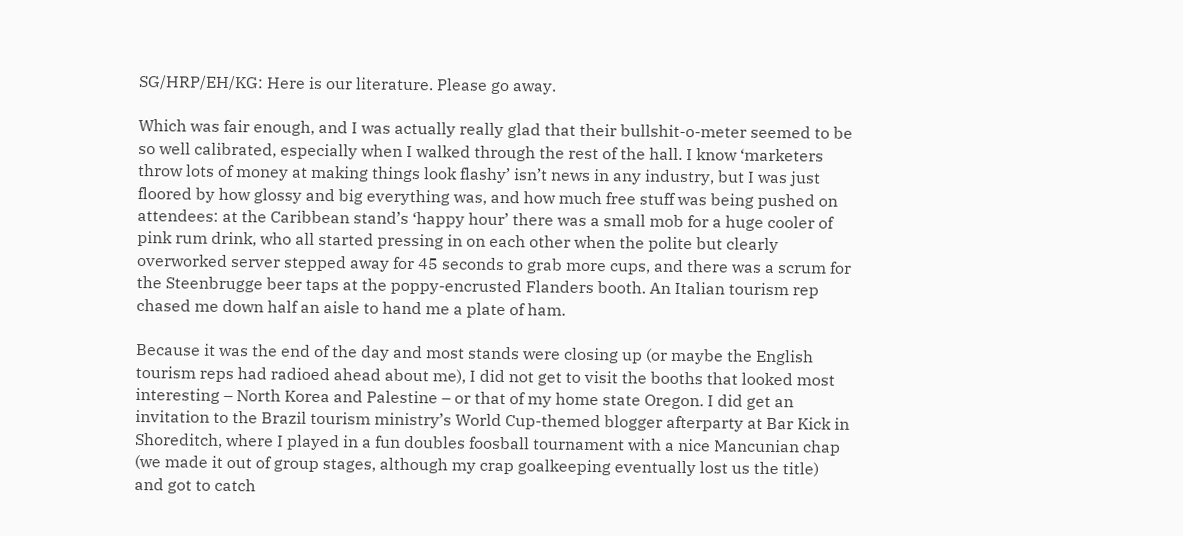SG/HRP/EH/KG: Here is our literature. Please go away.

Which was fair enough, and I was actually really glad that their bullshit-o-meter seemed to be so well calibrated, especially when I walked through the rest of the hall. I know ‘marketers throw lots of money at making things look flashy’ isn’t news in any industry, but I was just floored by how glossy and big everything was, and how much free stuff was being pushed on attendees: at the Caribbean stand’s ‘happy hour’ there was a small mob for a huge cooler of pink rum drink, who all started pressing in on each other when the polite but clearly overworked server stepped away for 45 seconds to grab more cups, and there was a scrum for the Steenbrugge beer taps at the poppy-encrusted Flanders booth. An Italian tourism rep chased me down half an aisle to hand me a plate of ham.

Because it was the end of the day and most stands were closing up (or maybe the English tourism reps had radioed ahead about me), I did not get to visit the booths that looked most interesting – North Korea and Palestine – or that of my home state Oregon. I did get an invitation to the Brazil tourism ministry’s World Cup-themed blogger afterparty at Bar Kick in Shoreditch, where I played in a fun doubles foosball tournament with a nice Mancunian chap (we made it out of group stages, although my crap goalkeeping eventually lost us the title) and got to catch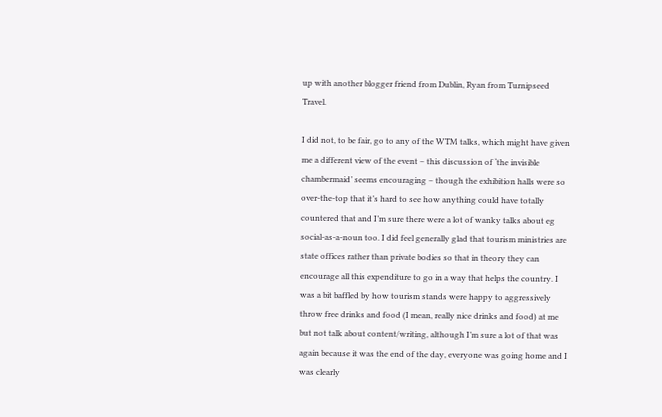up with another blogger friend from Dublin, Ryan from Turnipseed Travel.

I did not, to be fair, go to any of the WTM talks, which might have given me a different view of the event – this discussion of ‘the invisible chambermaid’ seems encouraging – though the exhibition halls were so over-the-top that it’s hard to see how anything could have totally countered that and I’m sure there were a lot of wanky talks about eg social-as-a-noun too. I did feel generally glad that tourism ministries are state offices rather than private bodies so that in theory they can encourage all this expenditure to go in a way that helps the country. I was a bit baffled by how tourism stands were happy to aggressively throw free drinks and food (I mean, really nice drinks and food) at me but not talk about content/writing, although I’m sure a lot of that was again because it was the end of the day, everyone was going home and I was clearly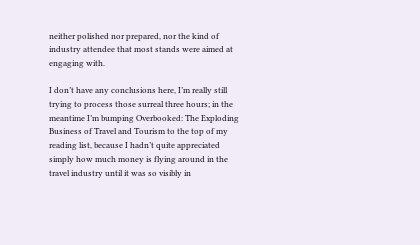neither polished nor prepared, nor the kind of industry attendee that most stands were aimed at engaging with.

I don’t have any conclusions here, I’m really still trying to process those surreal three hours; in the meantime I’m bumping Overbooked: The Exploding Business of Travel and Tourism to the top of my reading list, because I hadn’t quite appreciated simply how much money is flying around in the travel industry until it was so visibly in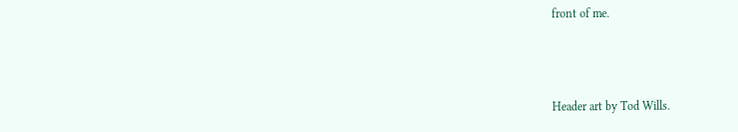front of me.



Header art by Tod Wills.